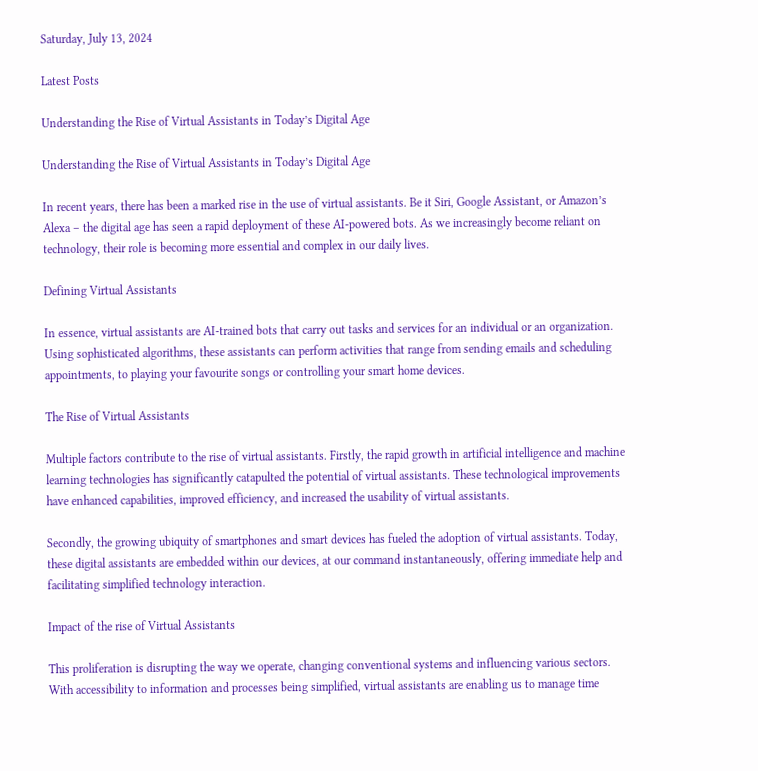Saturday, July 13, 2024

Latest Posts

Understanding the Rise of Virtual Assistants in Today’s Digital Age

Understanding the Rise of Virtual Assistants in Today’s Digital Age

In recent years, there has been a marked rise in the use of virtual assistants. Be it Siri, Google Assistant, or Amazon’s Alexa – the digital age has seen a rapid deployment of these AI-powered bots. As we increasingly become reliant on technology, their role is becoming more essential and complex in our daily lives.

Defining Virtual Assistants

In essence, virtual assistants are AI-trained bots that carry out tasks and services for an individual or an organization. Using sophisticated algorithms, these assistants can perform activities that range from sending emails and scheduling appointments, to playing your favourite songs or controlling your smart home devices.

The Rise of Virtual Assistants

Multiple factors contribute to the rise of virtual assistants. Firstly, the rapid growth in artificial intelligence and machine learning technologies has significantly catapulted the potential of virtual assistants. These technological improvements have enhanced capabilities, improved efficiency, and increased the usability of virtual assistants.

Secondly, the growing ubiquity of smartphones and smart devices has fueled the adoption of virtual assistants. Today, these digital assistants are embedded within our devices, at our command instantaneously, offering immediate help and facilitating simplified technology interaction.

Impact of the rise of Virtual Assistants

This proliferation is disrupting the way we operate, changing conventional systems and influencing various sectors. With accessibility to information and processes being simplified, virtual assistants are enabling us to manage time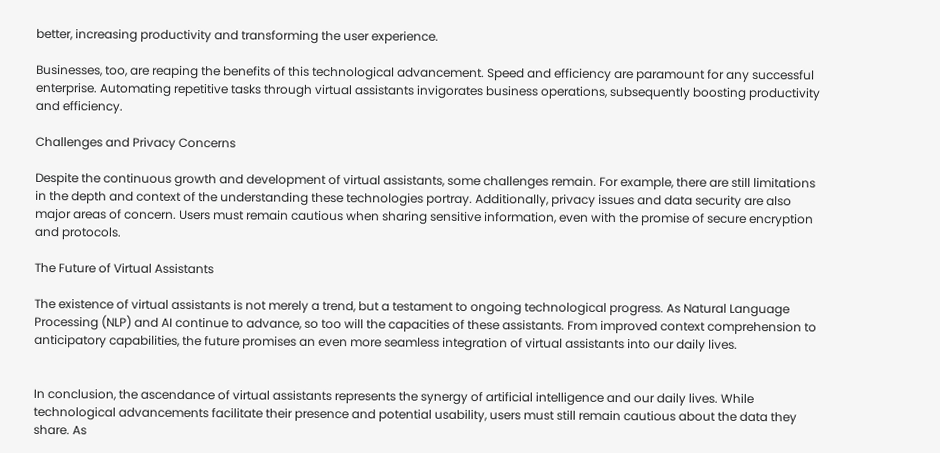better, increasing productivity and transforming the user experience.

Businesses, too, are reaping the benefits of this technological advancement. Speed and efficiency are paramount for any successful enterprise. Automating repetitive tasks through virtual assistants invigorates business operations, subsequently boosting productivity and efficiency.

Challenges and Privacy Concerns

Despite the continuous growth and development of virtual assistants, some challenges remain. For example, there are still limitations in the depth and context of the understanding these technologies portray. Additionally, privacy issues and data security are also major areas of concern. Users must remain cautious when sharing sensitive information, even with the promise of secure encryption and protocols.

The Future of Virtual Assistants

The existence of virtual assistants is not merely a trend, but a testament to ongoing technological progress. As Natural Language Processing (NLP) and AI continue to advance, so too will the capacities of these assistants. From improved context comprehension to anticipatory capabilities, the future promises an even more seamless integration of virtual assistants into our daily lives.


In conclusion, the ascendance of virtual assistants represents the synergy of artificial intelligence and our daily lives. While technological advancements facilitate their presence and potential usability, users must still remain cautious about the data they share. As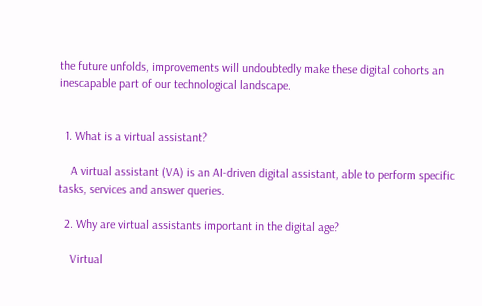the future unfolds, improvements will undoubtedly make these digital cohorts an inescapable part of our technological landscape.


  1. What is a virtual assistant?

    A virtual assistant (VA) is an AI-driven digital assistant, able to perform specific tasks, services and answer queries.

  2. Why are virtual assistants important in the digital age?

    Virtual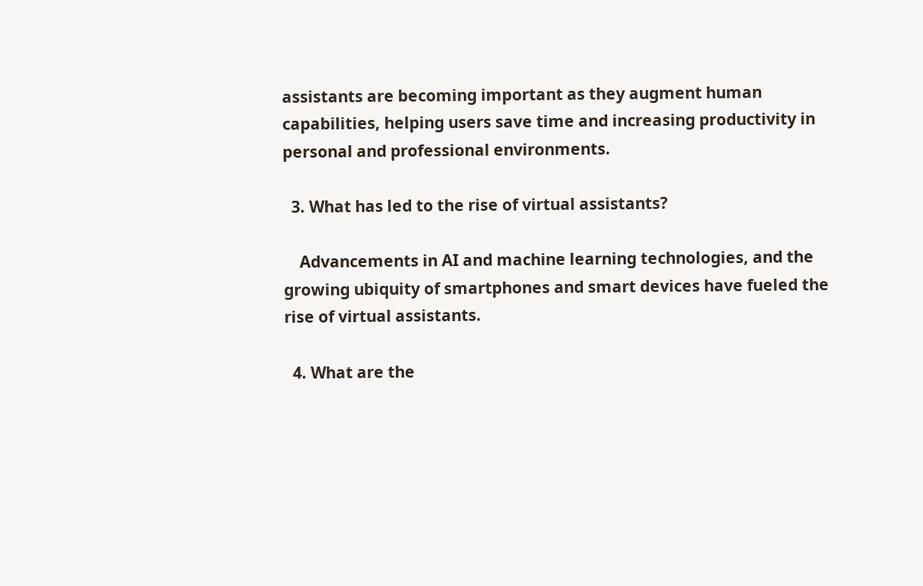assistants are becoming important as they augment human capabilities, helping users save time and increasing productivity in personal and professional environments.

  3. What has led to the rise of virtual assistants?

    Advancements in AI and machine learning technologies, and the growing ubiquity of smartphones and smart devices have fueled the rise of virtual assistants.

  4. What are the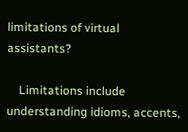limitations of virtual assistants?

    Limitations include understanding idioms, accents,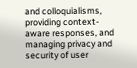and colloquialisms, providing context-aware responses, and managing privacy and security of user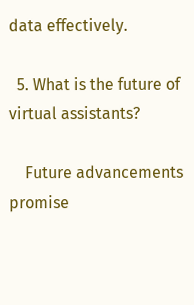data effectively.

  5. What is the future of virtual assistants?

    Future advancements promise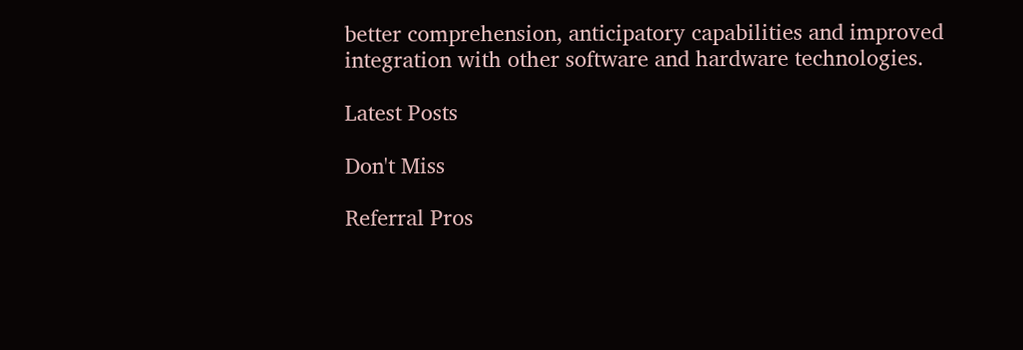better comprehension, anticipatory capabilities and improved integration with other software and hardware technologies.

Latest Posts

Don't Miss

Referral Pros